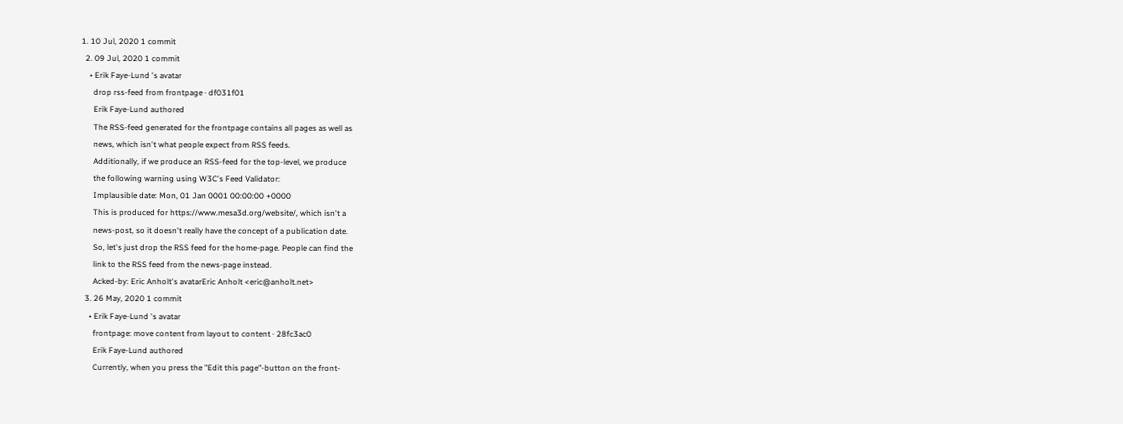1. 10 Jul, 2020 1 commit
  2. 09 Jul, 2020 1 commit
    • Erik Faye-Lund 's avatar
      drop rss-feed from frontpage · df031f01
      Erik Faye-Lund authored
      The RSS-feed generated for the frontpage contains all pages as well as
      news, which isn't what people expect from RSS feeds.
      Additionally, if we produce an RSS-feed for the top-level, we produce
      the following warning using W3C's Feed Validator:
      Implausible date: Mon, 01 Jan 0001 00:00:00 +0000
      This is produced for https://www.mesa3d.org/website/, which isn't a
      news-post, so it doesn't really have the concept of a publication date.
      So, let's just drop the RSS feed for the home-page. People can find the
      link to the RSS feed from the news-page instead.
      Acked-by: Eric Anholt's avatarEric Anholt <eric@anholt.net>
  3. 26 May, 2020 1 commit
    • Erik Faye-Lund 's avatar
      frontpage: move content from layout to content · 28fc3ac0
      Erik Faye-Lund authored
      Currently, when you press the "Edit this page"-button on the front-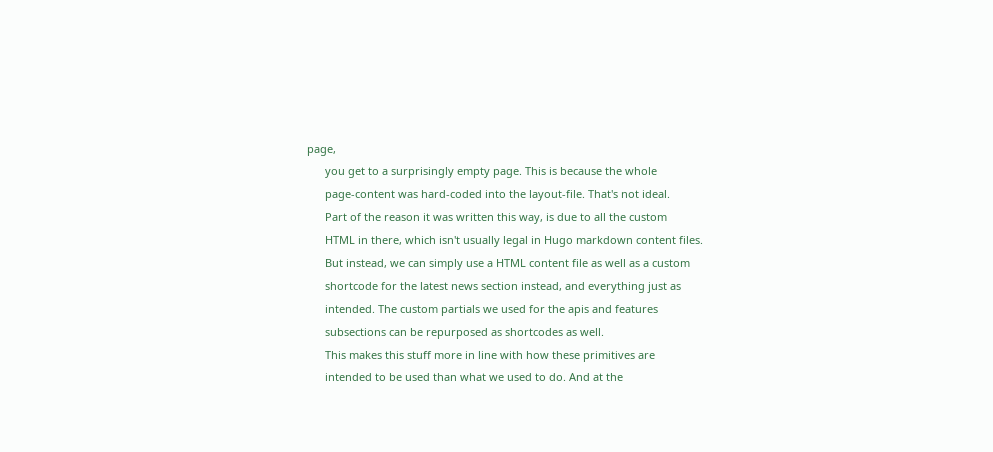page,
      you get to a surprisingly empty page. This is because the whole
      page-content was hard-coded into the layout-file. That's not ideal.
      Part of the reason it was written this way, is due to all the custom
      HTML in there, which isn't usually legal in Hugo markdown content files.
      But instead, we can simply use a HTML content file as well as a custom
      shortcode for the latest news section instead, and everything just as
      intended. The custom partials we used for the apis and features
      subsections can be repurposed as shortcodes as well.
      This makes this stuff more in line with how these primitives are
      intended to be used than what we used to do. And at the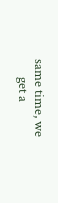same time, we
      get a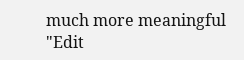much more meaningful "Edit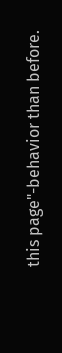this page"-behavior than before.